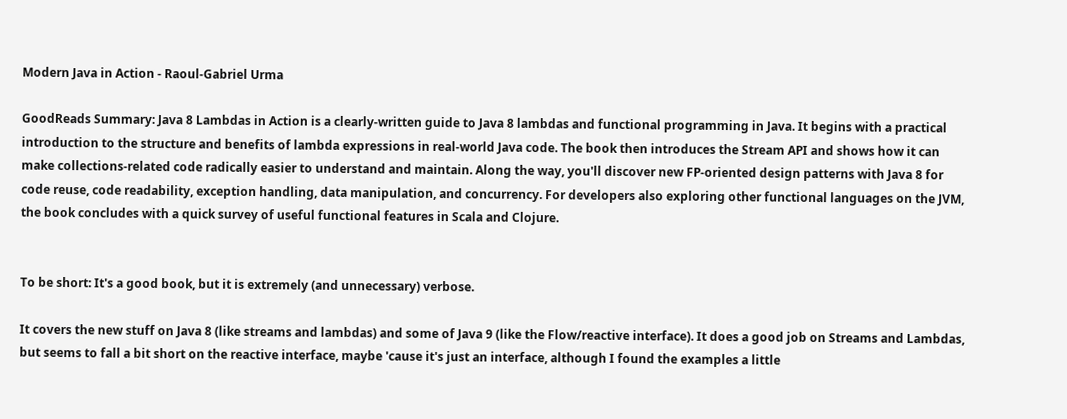Modern Java in Action - Raoul-Gabriel Urma

GoodReads Summary: Java 8 Lambdas in Action is a clearly-written guide to Java 8 lambdas and functional programming in Java. It begins with a practical introduction to the structure and benefits of lambda expressions in real-world Java code. The book then introduces the Stream API and shows how it can make collections-related code radically easier to understand and maintain. Along the way, you'll discover new FP-oriented design patterns with Java 8 for code reuse, code readability, exception handling, data manipulation, and concurrency. For developers also exploring other functional languages on the JVM, the book concludes with a quick survey of useful functional features in Scala and Clojure.


To be short: It's a good book, but it is extremely (and unnecessary) verbose.

It covers the new stuff on Java 8 (like streams and lambdas) and some of Java 9 (like the Flow/reactive interface). It does a good job on Streams and Lambdas, but seems to fall a bit short on the reactive interface, maybe 'cause it's just an interface, although I found the examples a little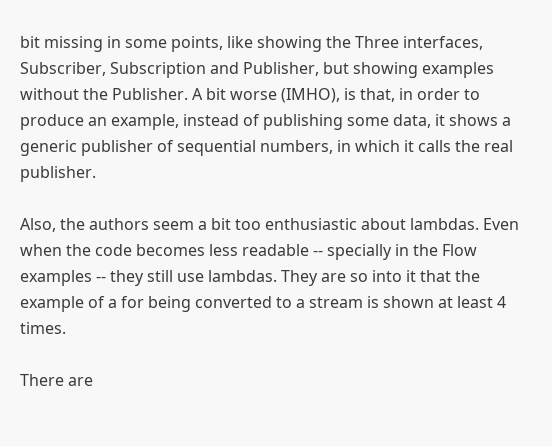bit missing in some points, like showing the Three interfaces, Subscriber, Subscription and Publisher, but showing examples without the Publisher. A bit worse (IMHO), is that, in order to produce an example, instead of publishing some data, it shows a generic publisher of sequential numbers, in which it calls the real publisher.

Also, the authors seem a bit too enthusiastic about lambdas. Even when the code becomes less readable -- specially in the Flow examples -- they still use lambdas. They are so into it that the example of a for being converted to a stream is shown at least 4 times.

There are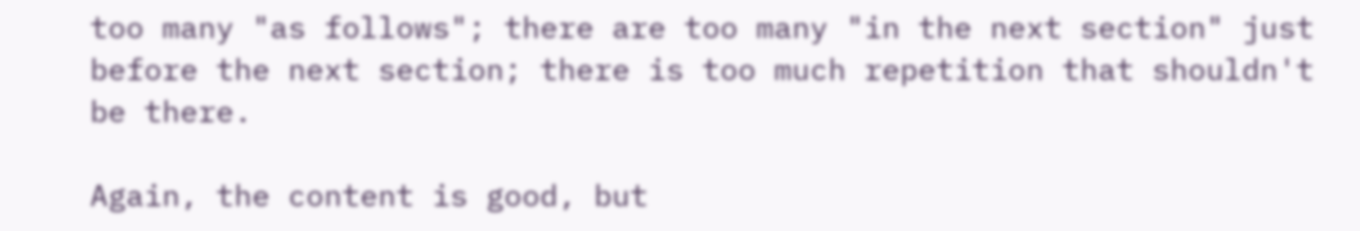too many "as follows"; there are too many "in the next section" just before the next section; there is too much repetition that shouldn't be there.

Again, the content is good, but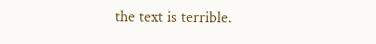the text is terrible.